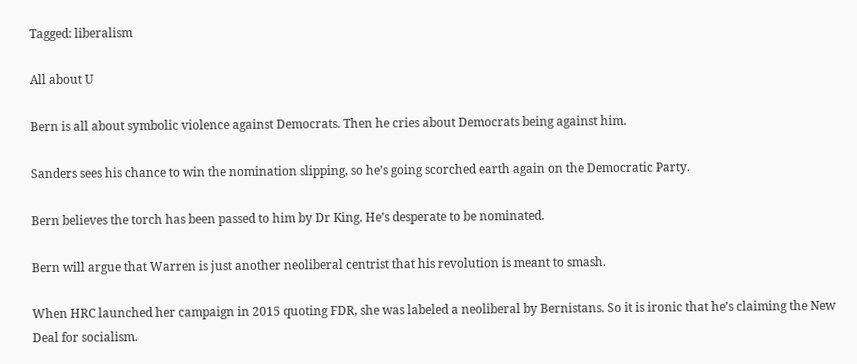Tagged: liberalism

All about U

Bern is all about symbolic violence against Democrats. Then he cries about Democrats being against him.

Sanders sees his chance to win the nomination slipping, so he’s going scorched earth again on the Democratic Party.

Bern believes the torch has been passed to him by Dr King. He’s desperate to be nominated.

Bern will argue that Warren is just another neoliberal centrist that his revolution is meant to smash.

When HRC launched her campaign in 2015 quoting FDR, she was labeled a neoliberal by Bernistans. So it is ironic that he’s claiming the New Deal for socialism.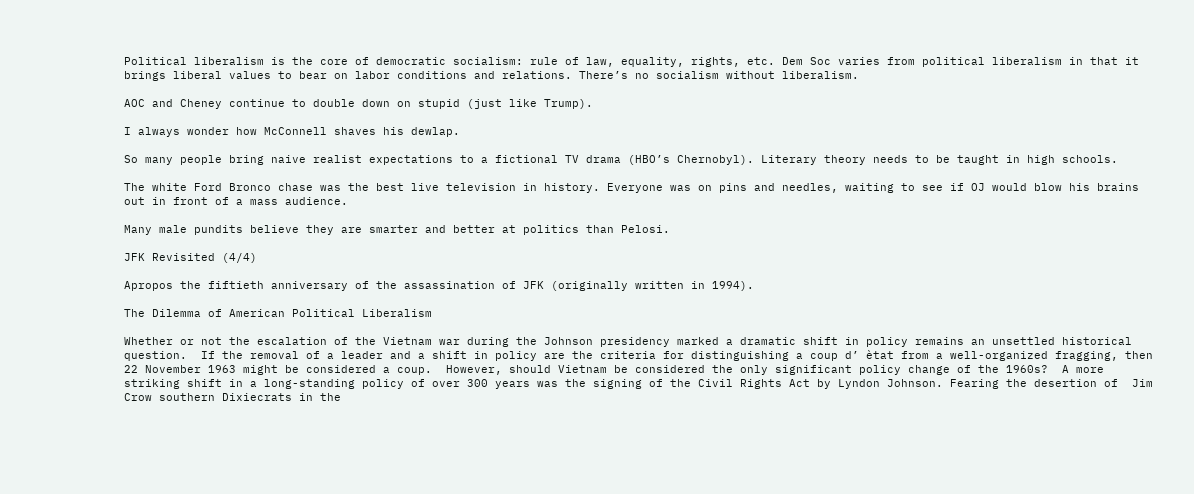Political liberalism is the core of democratic socialism: rule of law, equality, rights, etc. Dem Soc varies from political liberalism in that it brings liberal values to bear on labor conditions and relations. There’s no socialism without liberalism.

AOC and Cheney continue to double down on stupid (just like Trump).

I always wonder how McConnell shaves his dewlap.

So many people bring naive realist expectations to a fictional TV drama (HBO’s Chernobyl). Literary theory needs to be taught in high schools.

The white Ford Bronco chase was the best live television in history. Everyone was on pins and needles, waiting to see if OJ would blow his brains out in front of a mass audience.

Many male pundits believe they are smarter and better at politics than Pelosi.

JFK Revisited (4/4)

Apropos the fiftieth anniversary of the assassination of JFK (originally written in 1994).

The Dilemma of American Political Liberalism

Whether or not the escalation of the Vietnam war during the Johnson presidency marked a dramatic shift in policy remains an unsettled historical question.  If the removal of a leader and a shift in policy are the criteria for distinguishing a coup d’ ètat from a well-organized fragging, then 22 November 1963 might be considered a coup.  However, should Vietnam be considered the only significant policy change of the 1960s?  A more striking shift in a long-standing policy of over 300 years was the signing of the Civil Rights Act by Lyndon Johnson. Fearing the desertion of  Jim Crow southern Dixiecrats in the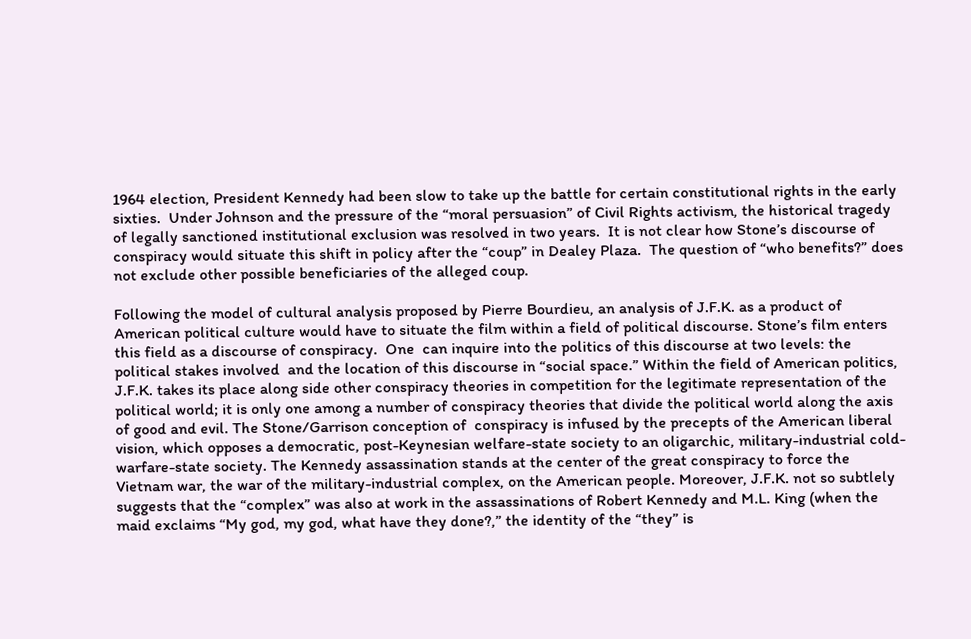1964 election, President Kennedy had been slow to take up the battle for certain constitutional rights in the early sixties.  Under Johnson and the pressure of the “moral persuasion” of Civil Rights activism, the historical tragedy of legally sanctioned institutional exclusion was resolved in two years.  It is not clear how Stone’s discourse of conspiracy would situate this shift in policy after the “coup” in Dealey Plaza.  The question of “who benefits?” does not exclude other possible beneficiaries of the alleged coup.

Following the model of cultural analysis proposed by Pierre Bourdieu, an analysis of J.F.K. as a product of American political culture would have to situate the film within a field of political discourse. Stone’s film enters this field as a discourse of conspiracy.  One  can inquire into the politics of this discourse at two levels: the political stakes involved  and the location of this discourse in “social space.” Within the field of American politics, J.F.K. takes its place along side other conspiracy theories in competition for the legitimate representation of the political world; it is only one among a number of conspiracy theories that divide the political world along the axis of good and evil. The Stone/Garrison conception of  conspiracy is infused by the precepts of the American liberal vision, which opposes a democratic, post-Keynesian welfare-state society to an oligarchic, military-industrial cold-warfare-state society. The Kennedy assassination stands at the center of the great conspiracy to force the Vietnam war, the war of the military-industrial complex, on the American people. Moreover, J.F.K. not so subtlely suggests that the “complex” was also at work in the assassinations of Robert Kennedy and M.L. King (when the maid exclaims “My god, my god, what have they done?,” the identity of the “they” is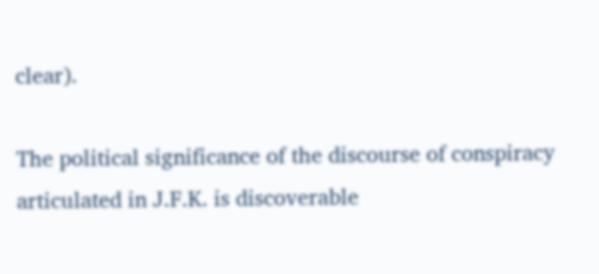clear).

The political significance of the discourse of conspiracy articulated in J.F.K. is discoverable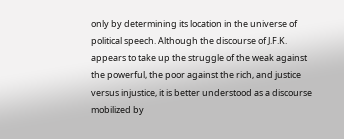only by determining its location in the universe of political speech. Although the discourse of J.F.K. appears to take up the struggle of the weak against the powerful, the poor against the rich, and justice versus injustice, it is better understood as a discourse mobilized by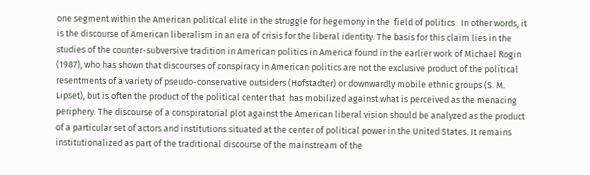one segment within the American political elite in the struggle for hegemony in the  field of politics.  In other words, it is the discourse of American liberalism in an era of crisis for the liberal identity. The basis for this claim lies in the studies of the counter-subversive tradition in American politics in America found in the earlier work of Michael Rogin (1987), who has shown that discourses of conspiracy in American politics are not the exclusive product of the political resentments of a variety of pseudo-conservative outsiders (Hofstadter) or downwardly mobile ethnic groups (S. M. Lipset), but is often the product of the political center that  has mobilized against what is perceived as the menacing periphery. The discourse of a conspiratorial plot against the American liberal vision should be analyzed as the product of a particular set of actors and institutions situated at the center of political power in the United States. It remains institutionalized as part of the traditional discourse of the mainstream of the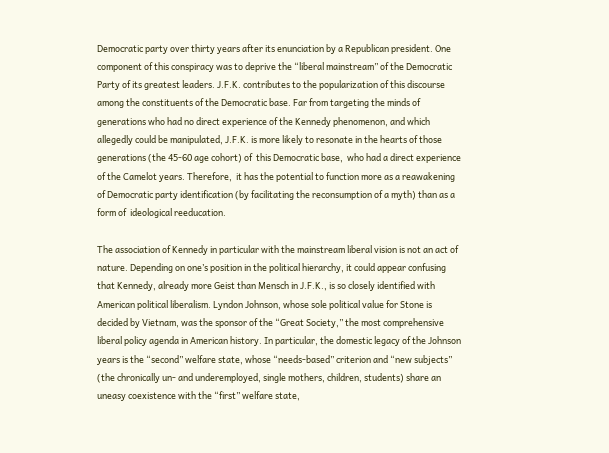Democratic party over thirty years after its enunciation by a Republican president. One component of this conspiracy was to deprive the “liberal mainstream” of the Democratic Party of its greatest leaders. J.F.K. contributes to the popularization of this discourse among the constituents of the Democratic base. Far from targeting the minds of generations who had no direct experience of the Kennedy phenomenon, and which allegedly could be manipulated, J.F.K. is more likely to resonate in the hearts of those generations (the 45-60 age cohort) of  this Democratic base,  who had a direct experience of the Camelot years. Therefore,  it has the potential to function more as a reawakening of Democratic party identification (by facilitating the reconsumption of a myth) than as a form of  ideological reeducation.

The association of Kennedy in particular with the mainstream liberal vision is not an act of nature. Depending on one’s position in the political hierarchy, it could appear confusing that Kennedy, already more Geist than Mensch in J.F.K., is so closely identified with American political liberalism. Lyndon Johnson, whose sole political value for Stone is decided by Vietnam, was the sponsor of the “Great Society,” the most comprehensive liberal policy agenda in American history. In particular, the domestic legacy of the Johnson years is the “second” welfare state, whose “needs-based” criterion and “new subjects” (the chronically un- and underemployed, single mothers, children, students) share an uneasy coexistence with the “first” welfare state,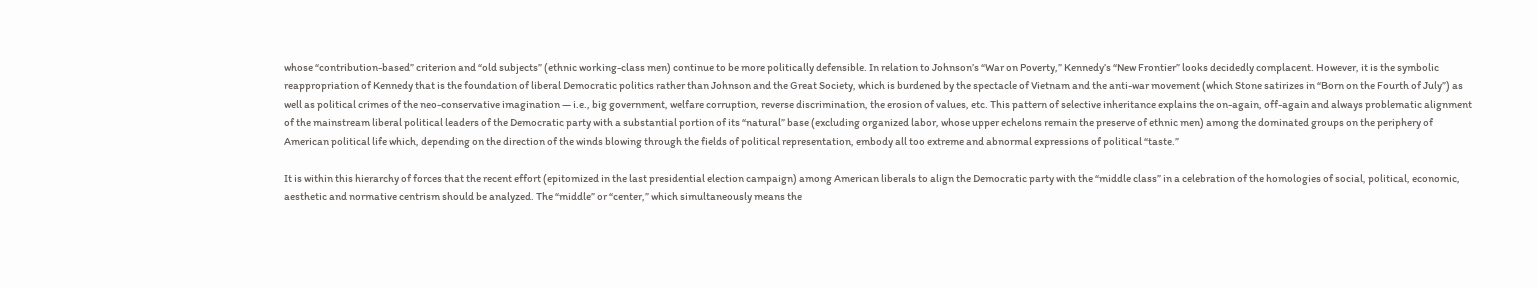whose “contribution-based” criterion and “old subjects” (ethnic working-class men) continue to be more politically defensible. In relation to Johnson’s “War on Poverty,” Kennedy’s “New Frontier” looks decidedly complacent. However, it is the symbolic reappropriation of Kennedy that is the foundation of liberal Democratic politics rather than Johnson and the Great Society, which is burdened by the spectacle of Vietnam and the anti-war movement (which Stone satirizes in “Born on the Fourth of July”) as well as political crimes of the neo-conservative imagination — i.e., big government, welfare corruption, reverse discrimination, the erosion of values, etc. This pattern of selective inheritance explains the on-again, off-again and always problematic alignment of the mainstream liberal political leaders of the Democratic party with a substantial portion of its “natural” base (excluding organized labor, whose upper echelons remain the preserve of ethnic men) among the dominated groups on the periphery of American political life which, depending on the direction of the winds blowing through the fields of political representation, embody all too extreme and abnormal expressions of political “taste.”

It is within this hierarchy of forces that the recent effort (epitomized in the last presidential election campaign) among American liberals to align the Democratic party with the “middle class” in a celebration of the homologies of social, political, economic, aesthetic and normative centrism should be analyzed. The “middle” or “center,” which simultaneously means the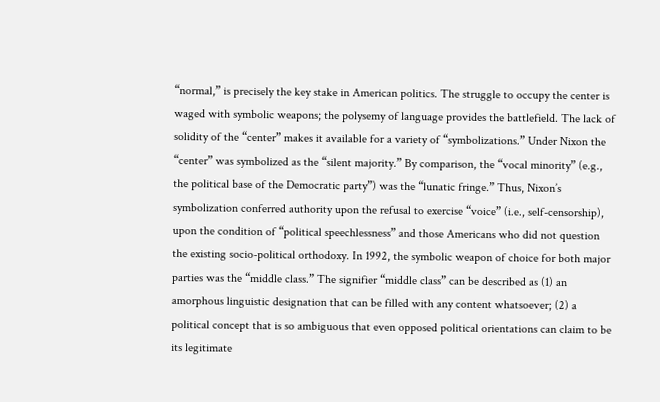“normal,” is precisely the key stake in American politics. The struggle to occupy the center is waged with symbolic weapons; the polysemy of language provides the battlefield. The lack of solidity of the “center” makes it available for a variety of “symbolizations.” Under Nixon the “center” was symbolized as the “silent majority.” By comparison, the “vocal minority” (e.g., the political base of the Democratic party”) was the “lunatic fringe.” Thus, Nixon’s symbolization conferred authority upon the refusal to exercise “voice” (i.e., self-censorship), upon the condition of “political speechlessness” and those Americans who did not question the existing socio-political orthodoxy. In 1992, the symbolic weapon of choice for both major parties was the “middle class.” The signifier “middle class” can be described as (1) an amorphous linguistic designation that can be filled with any content whatsoever; (2) a political concept that is so ambiguous that even opposed political orientations can claim to be its legitimate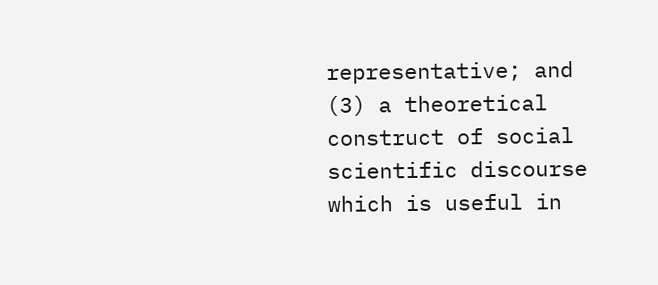representative; and (3) a theoretical construct of social scientific discourse which is useful in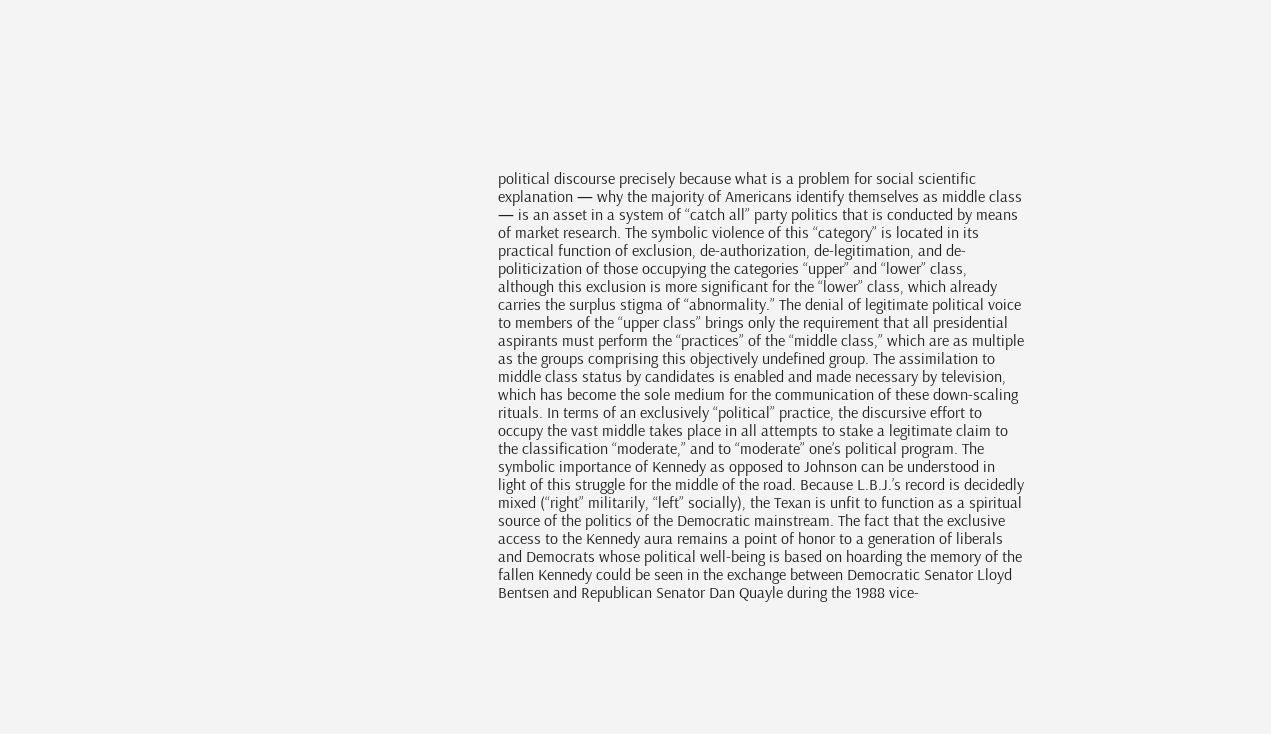political discourse precisely because what is a problem for social scientific explanation — why the majority of Americans identify themselves as middle class — is an asset in a system of “catch all” party politics that is conducted by means of market research. The symbolic violence of this “category” is located in its practical function of exclusion, de-authorization, de-legitimation, and de-politicization of those occupying the categories “upper” and “lower” class, although this exclusion is more significant for the “lower” class, which already carries the surplus stigma of “abnormality.” The denial of legitimate political voice to members of the “upper class” brings only the requirement that all presidential  aspirants must perform the “practices” of the “middle class,” which are as multiple as the groups comprising this objectively undefined group. The assimilation to middle class status by candidates is enabled and made necessary by television, which has become the sole medium for the communication of these down-scaling rituals. In terms of an exclusively “political” practice, the discursive effort to occupy the vast middle takes place in all attempts to stake a legitimate claim to the classification “moderate,” and to “moderate” one’s political program. The symbolic importance of Kennedy as opposed to Johnson can be understood in light of this struggle for the middle of the road. Because L.B.J.’s record is decidedly mixed (“right” militarily, “left” socially), the Texan is unfit to function as a spiritual source of the politics of the Democratic mainstream. The fact that the exclusive access to the Kennedy aura remains a point of honor to a generation of liberals and Democrats whose political well-being is based on hoarding the memory of the fallen Kennedy could be seen in the exchange between Democratic Senator Lloyd Bentsen and Republican Senator Dan Quayle during the 1988 vice-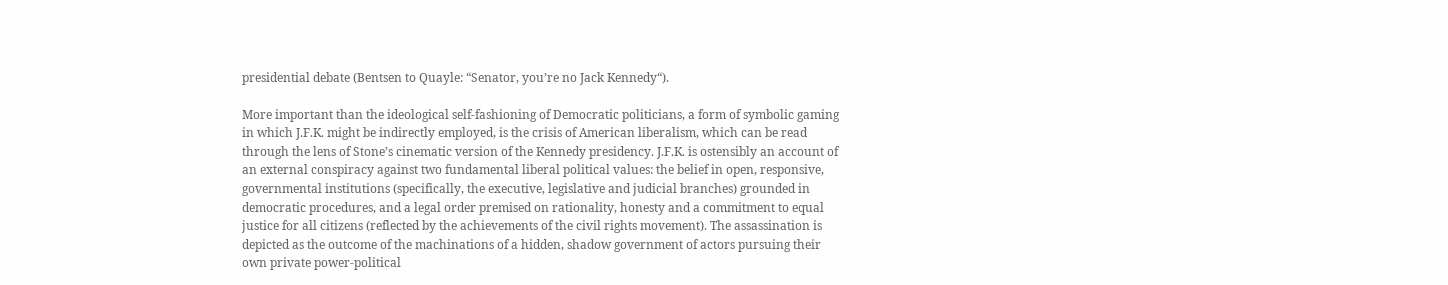presidential debate (Bentsen to Quayle: “Senator, you’re no Jack Kennedy“).

More important than the ideological self-fashioning of Democratic politicians, a form of symbolic gaming in which J.F.K. might be indirectly employed, is the crisis of American liberalism, which can be read through the lens of Stone’s cinematic version of the Kennedy presidency. J.F.K. is ostensibly an account of an external conspiracy against two fundamental liberal political values: the belief in open, responsive, governmental institutions (specifically, the executive, legislative and judicial branches) grounded in democratic procedures, and a legal order premised on rationality, honesty and a commitment to equal justice for all citizens (reflected by the achievements of the civil rights movement). The assassination is depicted as the outcome of the machinations of a hidden, shadow government of actors pursuing their own private power-political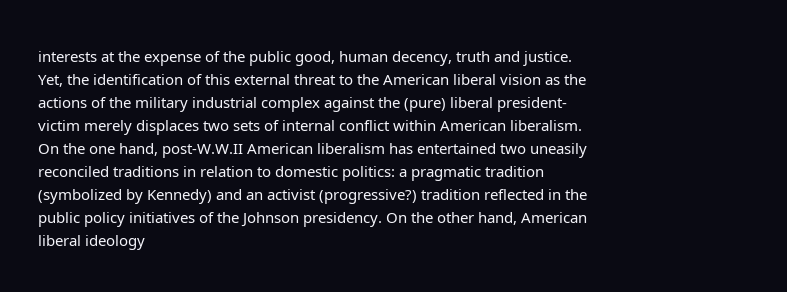interests at the expense of the public good, human decency, truth and justice. Yet, the identification of this external threat to the American liberal vision as the actions of the military industrial complex against the (pure) liberal president-victim merely displaces two sets of internal conflict within American liberalism. On the one hand, post-W.W.II American liberalism has entertained two uneasily reconciled traditions in relation to domestic politics: a pragmatic tradition (symbolized by Kennedy) and an activist (progressive?) tradition reflected in the public policy initiatives of the Johnson presidency. On the other hand, American liberal ideology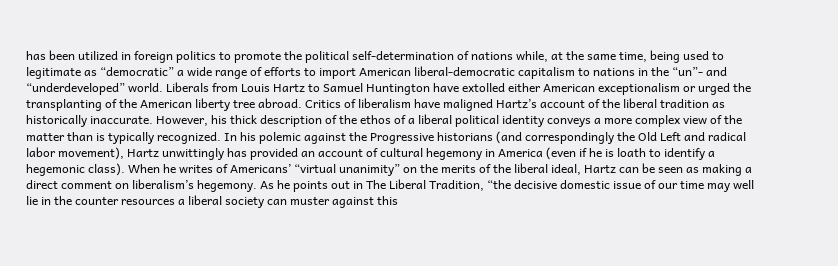has been utilized in foreign politics to promote the political self-determination of nations while, at the same time, being used to legitimate as “democratic” a wide range of efforts to import American liberal-democratic capitalism to nations in the “un”- and “underdeveloped” world. Liberals from Louis Hartz to Samuel Huntington have extolled either American exceptionalism or urged the transplanting of the American liberty tree abroad. Critics of liberalism have maligned Hartz’s account of the liberal tradition as historically inaccurate. However, his thick description of the ethos of a liberal political identity conveys a more complex view of the matter than is typically recognized. In his polemic against the Progressive historians (and correspondingly the Old Left and radical labor movement), Hartz unwittingly has provided an account of cultural hegemony in America (even if he is loath to identify a hegemonic class). When he writes of Americans’ “virtual unanimity” on the merits of the liberal ideal, Hartz can be seen as making a direct comment on liberalism’s hegemony. As he points out in The Liberal Tradition, “the decisive domestic issue of our time may well lie in the counter resources a liberal society can muster against this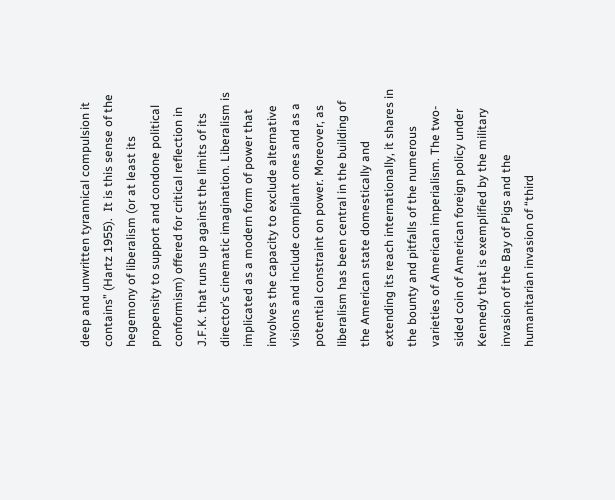deep and unwritten tyrannical compulsion it contains” (Hartz 1955).  It is this sense of the hegemony of liberalism (or at least its propensity to support and condone political conformism) offered for critical reflection in J.F.K. that runs up against the limits of its director’s cinematic imagination. Liberalism is implicated as a modern form of power that involves the capacity to exclude alternative visions and include compliant ones and as a potential constraint on power. Moreover, as liberalism has been central in the building of the American state domestically and extending its reach internationally, it shares in the bounty and pitfalls of the numerous varieties of American imperialism. The two-sided coin of American foreign policy under Kennedy that is exemplified by the military invasion of the Bay of Pigs and the humanitarian invasion of “third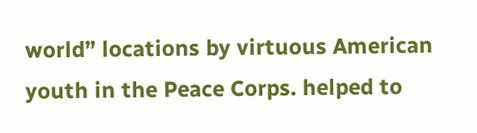world” locations by virtuous American youth in the Peace Corps. helped to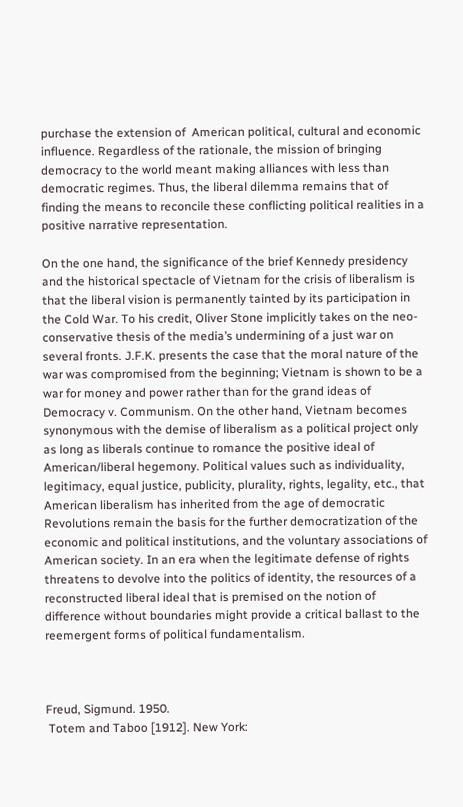purchase the extension of  American political, cultural and economic influence. Regardless of the rationale, the mission of bringing democracy to the world meant making alliances with less than democratic regimes. Thus, the liberal dilemma remains that of finding the means to reconcile these conflicting political realities in a positive narrative representation.

On the one hand, the significance of the brief Kennedy presidency and the historical spectacle of Vietnam for the crisis of liberalism is that the liberal vision is permanently tainted by its participation in the Cold War. To his credit, Oliver Stone implicitly takes on the neo-conservative thesis of the media’s undermining of a just war on several fronts. J.F.K. presents the case that the moral nature of the war was compromised from the beginning; Vietnam is shown to be a war for money and power rather than for the grand ideas of Democracy v. Communism. On the other hand, Vietnam becomes synonymous with the demise of liberalism as a political project only as long as liberals continue to romance the positive ideal of American/liberal hegemony. Political values such as individuality, legitimacy, equal justice, publicity, plurality, rights, legality, etc., that American liberalism has inherited from the age of democratic Revolutions remain the basis for the further democratization of the economic and political institutions, and the voluntary associations of American society. In an era when the legitimate defense of rights threatens to devolve into the politics of identity, the resources of a reconstructed liberal ideal that is premised on the notion of difference without boundaries might provide a critical ballast to the reemergent forms of political fundamentalism.



Freud, Sigmund. 1950.
 Totem and Taboo [1912]. New York: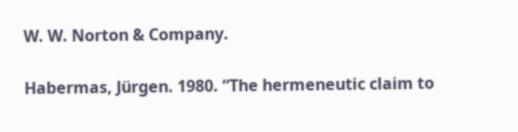W. W. Norton & Company.

Habermas, Jürgen. 1980. “The hermeneutic claim to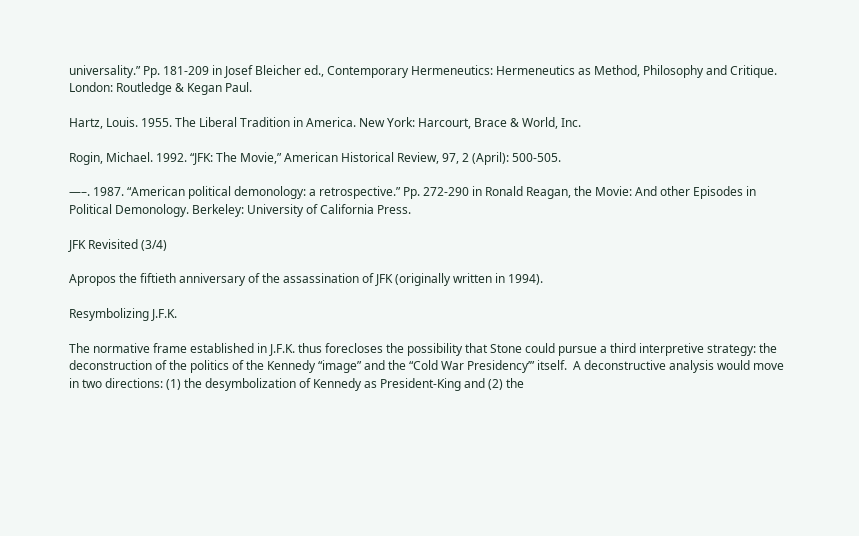universality.” Pp. 181-209 in Josef Bleicher ed., Contemporary Hermeneutics: Hermeneutics as Method, Philosophy and Critique. London: Routledge & Kegan Paul.

Hartz, Louis. 1955. The Liberal Tradition in America. New York: Harcourt, Brace & World, Inc.

Rogin, Michael. 1992. “JFK: The Movie,” American Historical Review, 97, 2 (April): 500-505.

—–. 1987. “American political demonology: a retrospective.” Pp. 272-290 in Ronald Reagan, the Movie: And other Episodes in Political Demonology. Berkeley: University of California Press.

JFK Revisited (3/4)

Apropos the fiftieth anniversary of the assassination of JFK (originally written in 1994).

Resymbolizing J.F.K.

The normative frame established in J.F.K. thus forecloses the possibility that Stone could pursue a third interpretive strategy: the deconstruction of the politics of the Kennedy “image” and the “Cold War Presidency’” itself.  A deconstructive analysis would move in two directions: (1) the desymbolization of Kennedy as President-King and (2) the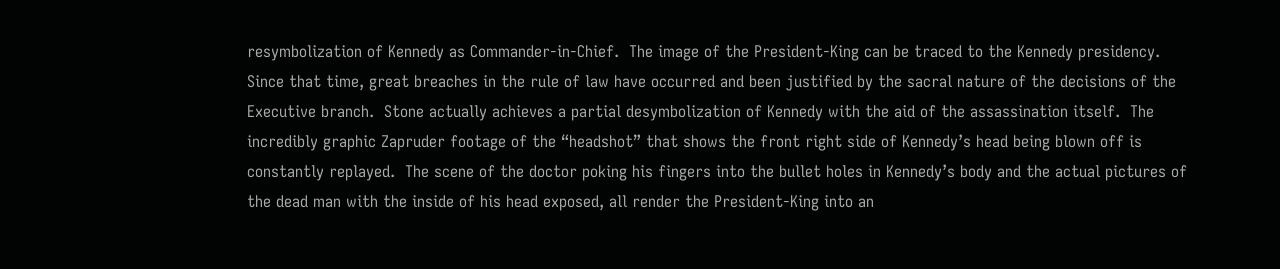resymbolization of Kennedy as Commander-in-Chief.  The image of the President-King can be traced to the Kennedy presidency.  Since that time, great breaches in the rule of law have occurred and been justified by the sacral nature of the decisions of the Executive branch.  Stone actually achieves a partial desymbolization of Kennedy with the aid of the assassination itself.  The incredibly graphic Zapruder footage of the “headshot” that shows the front right side of Kennedy’s head being blown off is constantly replayed.  The scene of the doctor poking his fingers into the bullet holes in Kennedy’s body and the actual pictures of the dead man with the inside of his head exposed, all render the President-King into an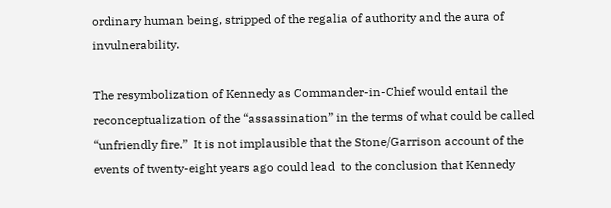ordinary human being, stripped of the regalia of authority and the aura of invulnerability.

The resymbolization of Kennedy as Commander-in-Chief would entail the reconceptualization of the “assassination” in the terms of what could be called “unfriendly fire.”  It is not implausible that the Stone/Garrison account of the events of twenty-eight years ago could lead  to the conclusion that Kennedy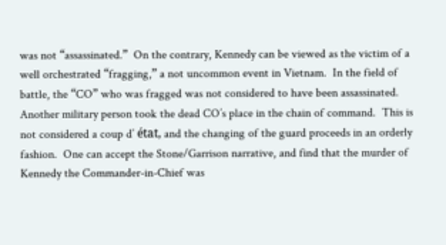was not “assassinated.”  On the contrary, Kennedy can be viewed as the victim of a well orchestrated “fragging,” a not uncommon event in Vietnam.  In the field of battle, the “CO” who was fragged was not considered to have been assassinated.  Another military person took the dead CO’s place in the chain of command.  This is not considered a coup d’ état, and the changing of the guard proceeds in an orderly fashion.  One can accept the Stone/Garrison narrative, and find that the murder of Kennedy the Commander-in-Chief was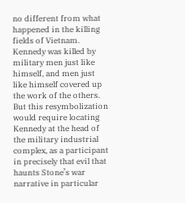no different from what happened in the killing fields of Vietnam.  Kennedy was killed by military men just like himself, and men just like himself covered up the work of the others.  But this resymbolization would require locating Kennedy at the head of the military industrial complex, as a participant in precisely that evil that haunts Stone’s war narrative in particular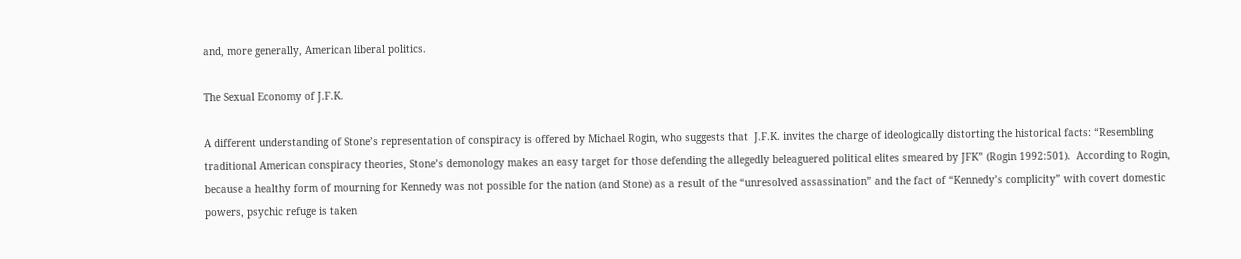and, more generally, American liberal politics.

The Sexual Economy of J.F.K.

A different understanding of Stone’s representation of conspiracy is offered by Michael Rogin, who suggests that  J.F.K. invites the charge of ideologically distorting the historical facts: “Resembling traditional American conspiracy theories, Stone’s demonology makes an easy target for those defending the allegedly beleaguered political elites smeared by JFK” (Rogin 1992:501).  According to Rogin, because a healthy form of mourning for Kennedy was not possible for the nation (and Stone) as a result of the “unresolved assassination” and the fact of “Kennedy’s complicity” with covert domestic powers, psychic refuge is taken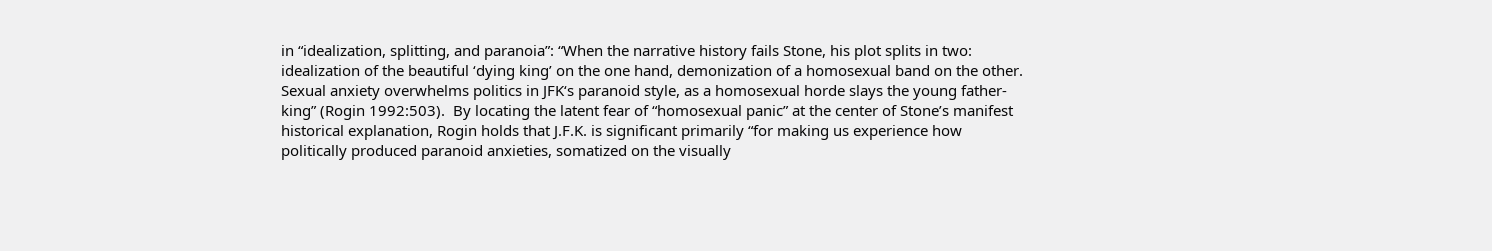in “idealization, splitting, and paranoia”: “When the narrative history fails Stone, his plot splits in two: idealization of the beautiful ‘dying king’ on the one hand, demonization of a homosexual band on the other.  Sexual anxiety overwhelms politics in JFK‘s paranoid style, as a homosexual horde slays the young father-king” (Rogin 1992:503).  By locating the latent fear of “homosexual panic” at the center of Stone’s manifest historical explanation, Rogin holds that J.F.K. is significant primarily “for making us experience how politically produced paranoid anxieties, somatized on the visually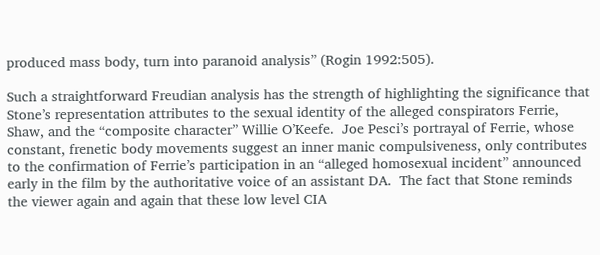produced mass body, turn into paranoid analysis” (Rogin 1992:505).

Such a straightforward Freudian analysis has the strength of highlighting the significance that Stone’s representation attributes to the sexual identity of the alleged conspirators Ferrie, Shaw, and the “composite character” Willie O’Keefe.  Joe Pesci’s portrayal of Ferrie, whose constant, frenetic body movements suggest an inner manic compulsiveness, only contributes to the confirmation of Ferrie’s participation in an “alleged homosexual incident” announced early in the film by the authoritative voice of an assistant DA.  The fact that Stone reminds the viewer again and again that these low level CIA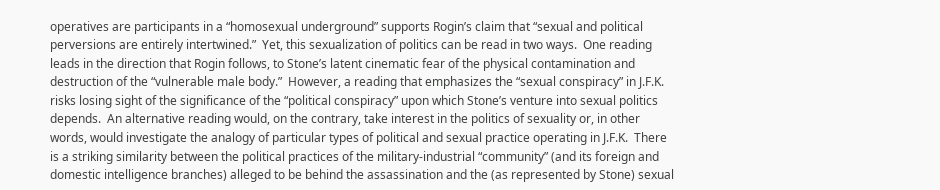operatives are participants in a “homosexual underground” supports Rogin’s claim that “sexual and political perversions are entirely intertwined.”  Yet, this sexualization of politics can be read in two ways.  One reading leads in the direction that Rogin follows, to Stone’s latent cinematic fear of the physical contamination and destruction of the “vulnerable male body.”  However, a reading that emphasizes the “sexual conspiracy” in J.F.K. risks losing sight of the significance of the “political conspiracy” upon which Stone’s venture into sexual politics depends.  An alternative reading would, on the contrary, take interest in the politics of sexuality or, in other words, would investigate the analogy of particular types of political and sexual practice operating in J.F.K.  There is a striking similarity between the political practices of the military-industrial “community” (and its foreign and domestic intelligence branches) alleged to be behind the assassination and the (as represented by Stone) sexual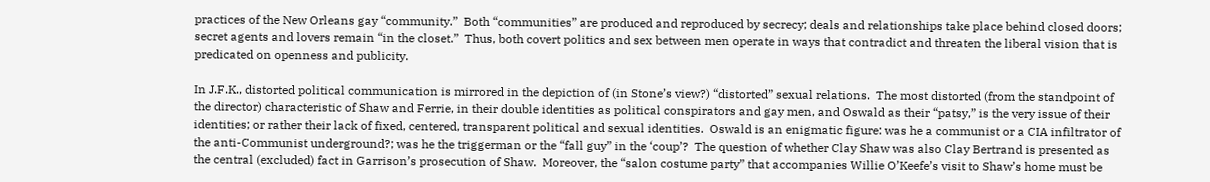practices of the New Orleans gay “community.”  Both “communities” are produced and reproduced by secrecy; deals and relationships take place behind closed doors; secret agents and lovers remain “in the closet.”  Thus, both covert politics and sex between men operate in ways that contradict and threaten the liberal vision that is predicated on openness and publicity.

In J.F.K., distorted political communication is mirrored in the depiction of (in Stone’s view?) “distorted” sexual relations.  The most distorted (from the standpoint of the director) characteristic of Shaw and Ferrie, in their double identities as political conspirators and gay men, and Oswald as their “patsy,” is the very issue of their identities; or rather their lack of fixed, centered, transparent political and sexual identities.  Oswald is an enigmatic figure: was he a communist or a CIA infiltrator of the anti-Communist underground?; was he the triggerman or the “fall guy” in the ‘coup’?  The question of whether Clay Shaw was also Clay Bertrand is presented as the central (excluded) fact in Garrison’s prosecution of Shaw.  Moreover, the “salon costume party” that accompanies Willie O’Keefe’s visit to Shaw’s home must be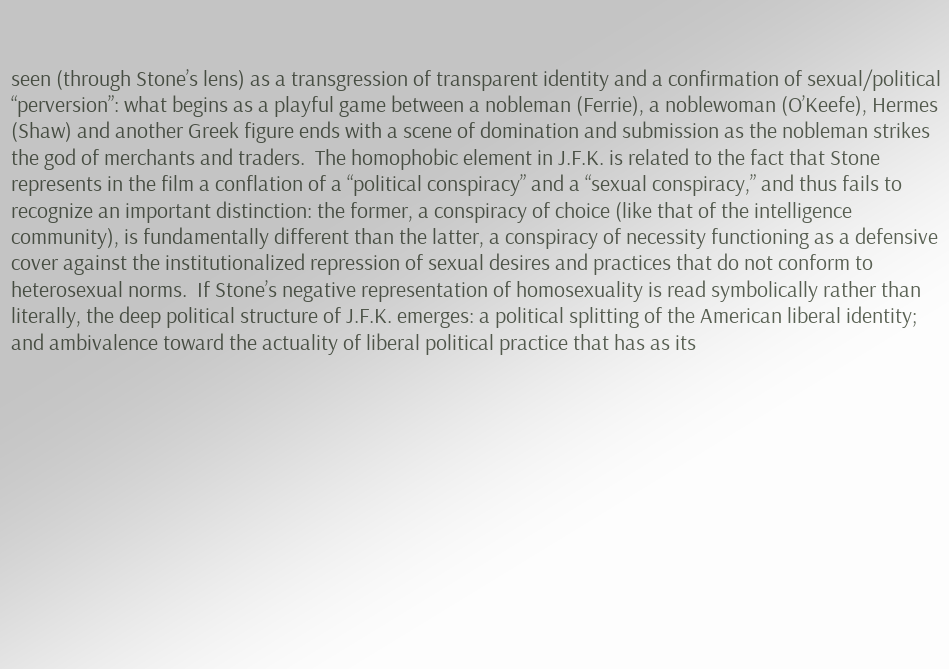seen (through Stone’s lens) as a transgression of transparent identity and a confirmation of sexual/political “perversion”: what begins as a playful game between a nobleman (Ferrie), a noblewoman (O’Keefe), Hermes (Shaw) and another Greek figure ends with a scene of domination and submission as the nobleman strikes the god of merchants and traders.  The homophobic element in J.F.K. is related to the fact that Stone represents in the film a conflation of a “political conspiracy” and a “sexual conspiracy,” and thus fails to recognize an important distinction: the former, a conspiracy of choice (like that of the intelligence community), is fundamentally different than the latter, a conspiracy of necessity functioning as a defensive cover against the institutionalized repression of sexual desires and practices that do not conform to heterosexual norms.  If Stone’s negative representation of homosexuality is read symbolically rather than literally, the deep political structure of J.F.K. emerges: a political splitting of the American liberal identity; and ambivalence toward the actuality of liberal political practice that has as its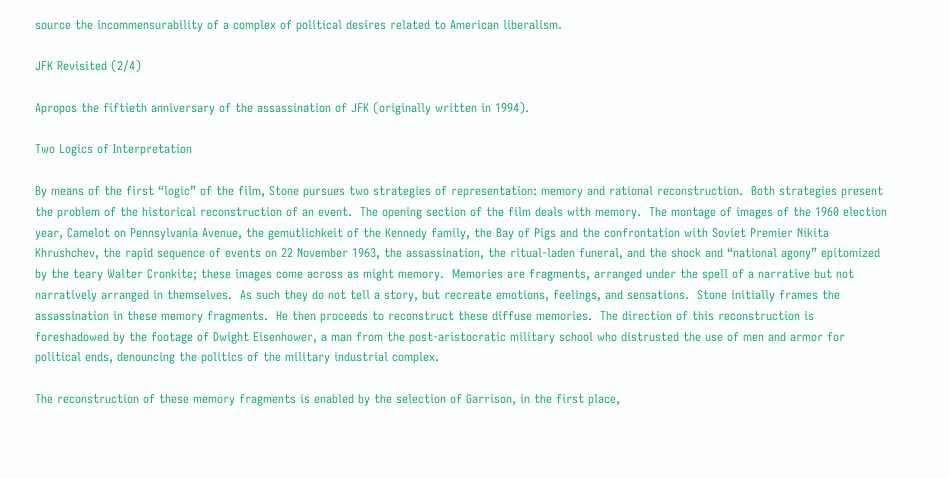source the incommensurability of a complex of political desires related to American liberalism.

JFK Revisited (2/4)

Apropos the fiftieth anniversary of the assassination of JFK (originally written in 1994).

Two Logics of Interpretation

By means of the first “logic” of the film, Stone pursues two strategies of representation: memory and rational reconstruction.  Both strategies present the problem of the historical reconstruction of an event.  The opening section of the film deals with memory.  The montage of images of the 1960 election year, Camelot on Pennsylvania Avenue, the gemutlichkeit of the Kennedy family, the Bay of Pigs and the confrontation with Soviet Premier Nikita Khrushchev, the rapid sequence of events on 22 November 1963, the assassination, the ritual-laden funeral, and the shock and “national agony” epitomized by the teary Walter Cronkite; these images come across as might memory.  Memories are fragments, arranged under the spell of a narrative but not narratively arranged in themselves.  As such they do not tell a story, but recreate emotions, feelings, and sensations.  Stone initially frames the assassination in these memory fragments.  He then proceeds to reconstruct these diffuse memories.  The direction of this reconstruction is foreshadowed by the footage of Dwight Eisenhower, a man from the post-aristocratic military school who distrusted the use of men and armor for political ends, denouncing the politics of the military industrial complex.

The reconstruction of these memory fragments is enabled by the selection of Garrison, in the first place,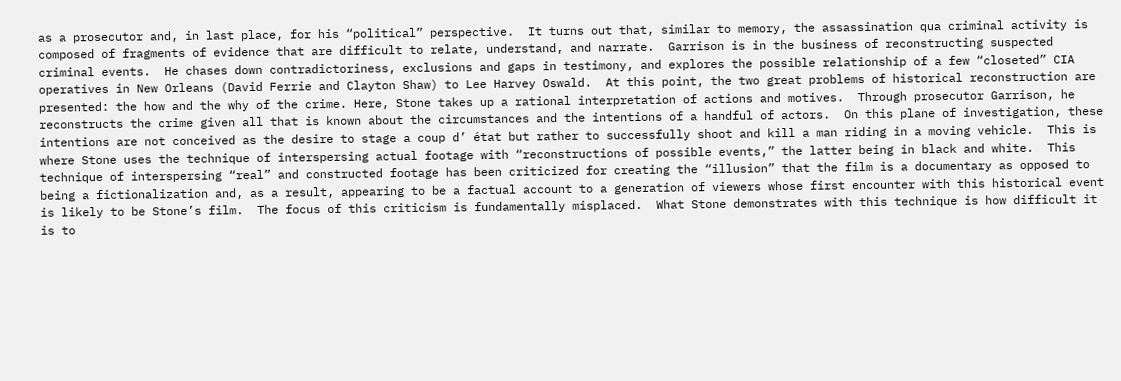as a prosecutor and, in last place, for his “political” perspective.  It turns out that, similar to memory, the assassination qua criminal activity is composed of fragments of evidence that are difficult to relate, understand, and narrate.  Garrison is in the business of reconstructing suspected criminal events.  He chases down contradictoriness, exclusions and gaps in testimony, and explores the possible relationship of a few “closeted” CIA operatives in New Orleans (David Ferrie and Clayton Shaw) to Lee Harvey Oswald.  At this point, the two great problems of historical reconstruction are presented: the how and the why of the crime. Here, Stone takes up a rational interpretation of actions and motives.  Through prosecutor Garrison, he reconstructs the crime given all that is known about the circumstances and the intentions of a handful of actors.  On this plane of investigation, these intentions are not conceived as the desire to stage a coup d’ état but rather to successfully shoot and kill a man riding in a moving vehicle.  This is where Stone uses the technique of interspersing actual footage with “reconstructions of possible events,” the latter being in black and white.  This technique of interspersing “real” and constructed footage has been criticized for creating the “illusion” that the film is a documentary as opposed to being a fictionalization and, as a result, appearing to be a factual account to a generation of viewers whose first encounter with this historical event is likely to be Stone’s film.  The focus of this criticism is fundamentally misplaced.  What Stone demonstrates with this technique is how difficult it is to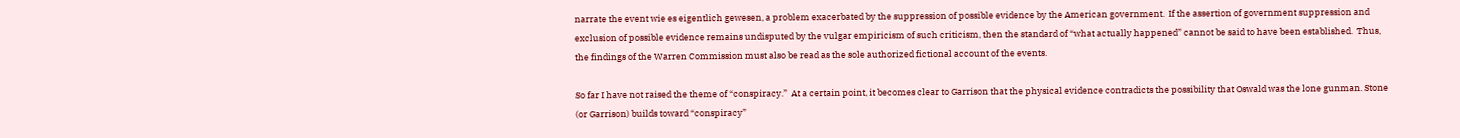narrate the event wie es eigentlich gewesen, a problem exacerbated by the suppression of possible evidence by the American government.  If the assertion of government suppression and exclusion of possible evidence remains undisputed by the vulgar empiricism of such criticism, then the standard of “what actually happened” cannot be said to have been established.  Thus, the findings of the Warren Commission must also be read as the sole authorized fictional account of the events.

So far I have not raised the theme of “conspiracy.”  At a certain point, it becomes clear to Garrison that the physical evidence contradicts the possibility that Oswald was the lone gunman. Stone (or Garrison) builds toward “conspiracy”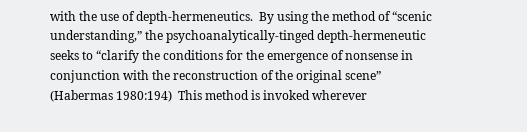with the use of depth-hermeneutics.  By using the method of “scenic understanding,” the psychoanalytically-tinged depth-hermeneutic seeks to “clarify the conditions for the emergence of nonsense in conjunction with the reconstruction of the original scene” (Habermas 1980:194)  This method is invoked wherever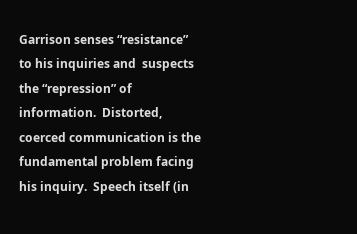Garrison senses “resistance” to his inquiries and  suspects the “repression” of information.  Distorted, coerced communication is the fundamental problem facing his inquiry.  Speech itself (in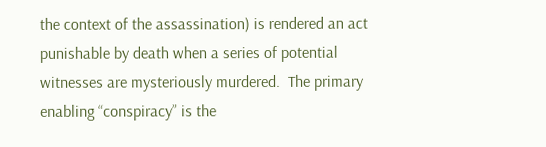the context of the assassination) is rendered an act punishable by death when a series of potential witnesses are mysteriously murdered.  The primary enabling “conspiracy” is the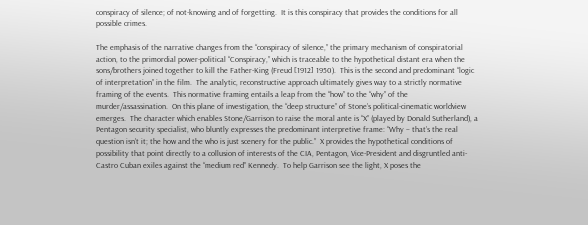conspiracy of silence; of not-knowing and of forgetting.  It is this conspiracy that provides the conditions for all possible crimes.

The emphasis of the narrative changes from the “conspiracy of silence,” the primary mechanism of conspiratorial action, to the primordial power-political “Conspiracy,” which is traceable to the hypothetical distant era when the sons/brothers joined together to kill the Father-King (Freud [1912] 1950).  This is the second and predominant “logic of interpretation” in the film.  The analytic, reconstructive approach ultimately gives way to a strictly normative framing of the events.  This normative framing entails a leap from the “how” to the “why” of the murder/assassination.  On this plane of investigation, the “deep structure” of Stone’s political-cinematic worldview emerges.  The character which enables Stone/Garrison to raise the moral ante is “X” (played by Donald Sutherland), a Pentagon security specialist, who bluntly expresses the predominant interpretive frame: “Why – that’s the real question isn’t it; the how and the who is just scenery for the public.”  X provides the hypothetical conditions of possibility that point directly to a collusion of interests of the CIA, Pentagon, Vice-President and disgruntled anti-Castro Cuban exiles against the “medium red” Kennedy.  To help Garrison see the light, X poses the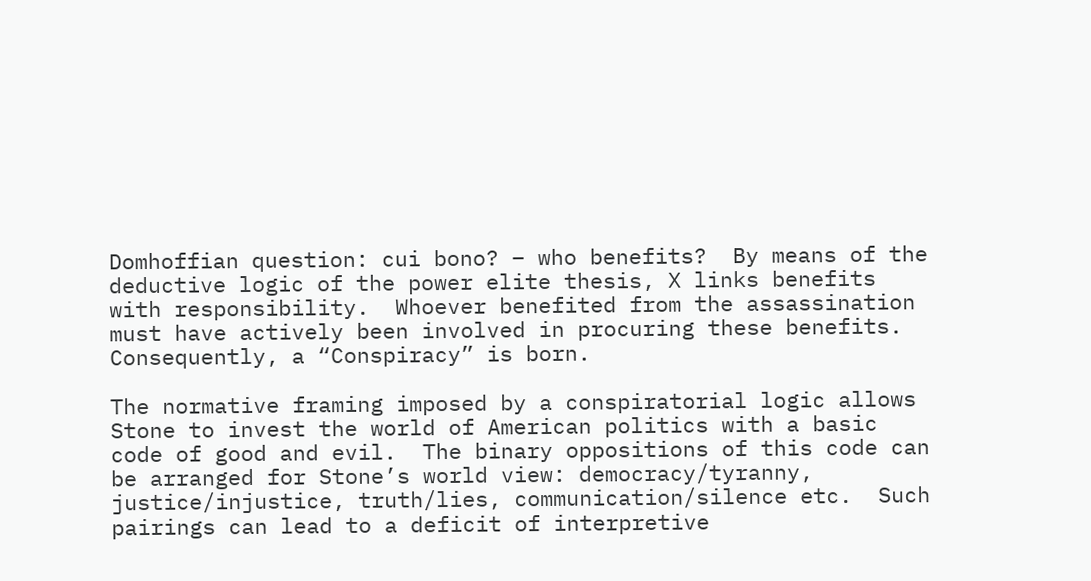Domhoffian question: cui bono? – who benefits?  By means of the deductive logic of the power elite thesis, X links benefits with responsibility.  Whoever benefited from the assassination must have actively been involved in procuring these benefits.  Consequently, a “Conspiracy” is born.

The normative framing imposed by a conspiratorial logic allows Stone to invest the world of American politics with a basic code of good and evil.  The binary oppositions of this code can be arranged for Stone’s world view: democracy/tyranny, justice/injustice, truth/lies, communication/silence etc.  Such pairings can lead to a deficit of interpretive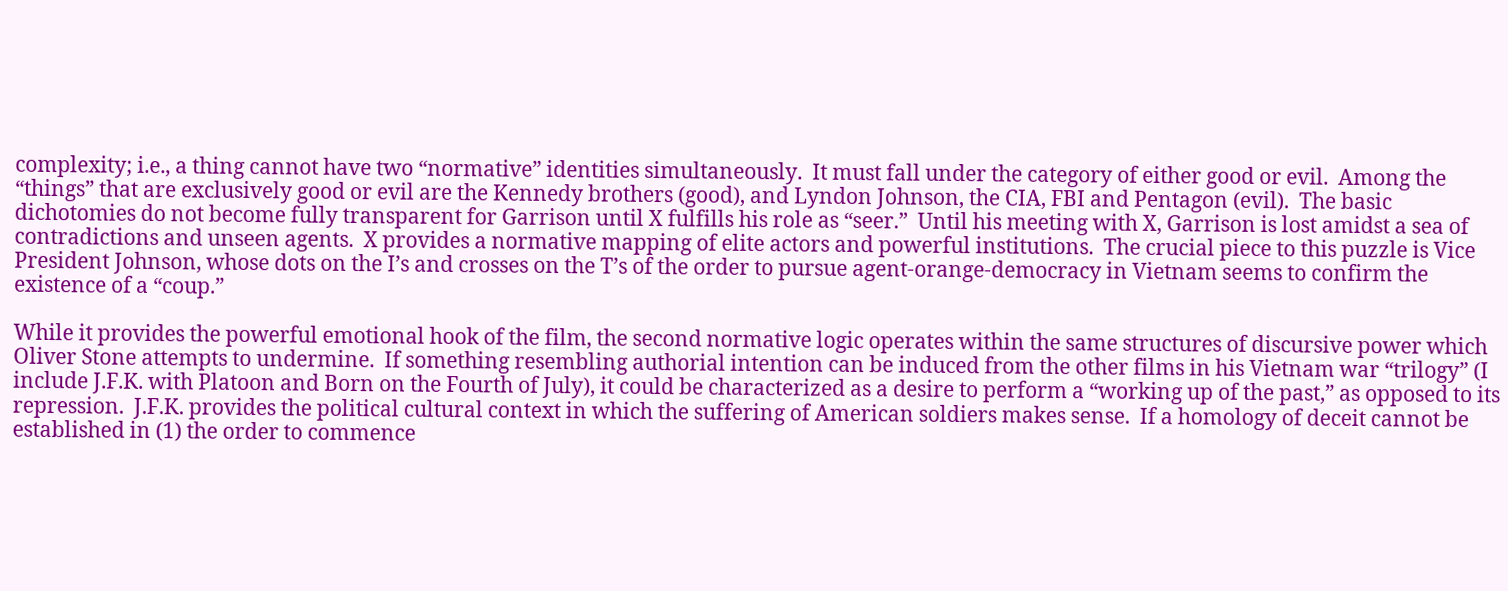complexity; i.e., a thing cannot have two “normative” identities simultaneously.  It must fall under the category of either good or evil.  Among the “things” that are exclusively good or evil are the Kennedy brothers (good), and Lyndon Johnson, the CIA, FBI and Pentagon (evil).  The basic dichotomies do not become fully transparent for Garrison until X fulfills his role as “seer.”  Until his meeting with X, Garrison is lost amidst a sea of contradictions and unseen agents.  X provides a normative mapping of elite actors and powerful institutions.  The crucial piece to this puzzle is Vice President Johnson, whose dots on the I’s and crosses on the T’s of the order to pursue agent-orange-democracy in Vietnam seems to confirm the existence of a “coup.”

While it provides the powerful emotional hook of the film, the second normative logic operates within the same structures of discursive power which Oliver Stone attempts to undermine.  If something resembling authorial intention can be induced from the other films in his Vietnam war “trilogy” (I include J.F.K. with Platoon and Born on the Fourth of July), it could be characterized as a desire to perform a “working up of the past,” as opposed to its repression.  J.F.K. provides the political cultural context in which the suffering of American soldiers makes sense.  If a homology of deceit cannot be established in (1) the order to commence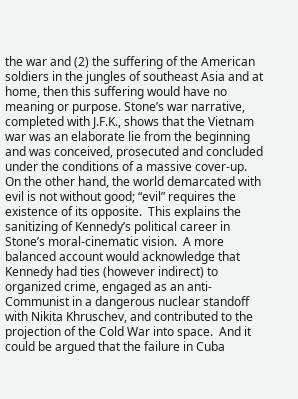the war and (2) the suffering of the American soldiers in the jungles of southeast Asia and at home, then this suffering would have no meaning or purpose. Stone’s war narrative, completed with J.F.K., shows that the Vietnam war was an elaborate lie from the beginning and was conceived, prosecuted and concluded under the conditions of a massive cover-up.  On the other hand, the world demarcated with evil is not without good; “evil” requires the existence of its opposite.  This explains the sanitizing of Kennedy’s political career in Stone’s moral-cinematic vision.  A more balanced account would acknowledge that Kennedy had ties (however indirect) to organized crime, engaged as an anti-Communist in a dangerous nuclear standoff with Nikita Khruschev, and contributed to the projection of the Cold War into space.  And it could be argued that the failure in Cuba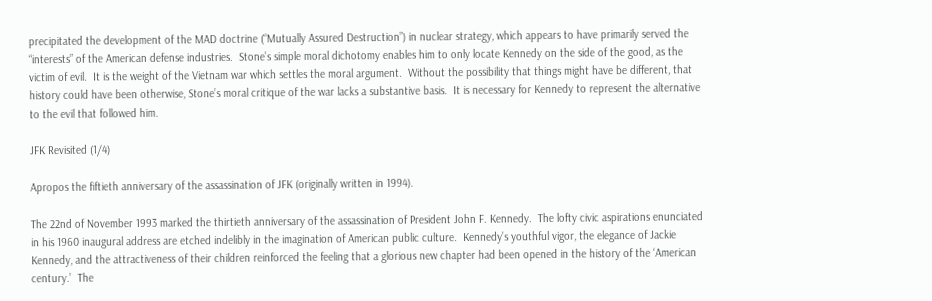precipitated the development of the MAD doctrine (“Mutually Assured Destruction”) in nuclear strategy, which appears to have primarily served the “interests” of the American defense industries.  Stone’s simple moral dichotomy enables him to only locate Kennedy on the side of the good, as the victim of evil.  It is the weight of the Vietnam war which settles the moral argument.  Without the possibility that things might have be different, that history could have been otherwise, Stone’s moral critique of the war lacks a substantive basis.  It is necessary for Kennedy to represent the alternative to the evil that followed him.

JFK Revisited (1/4)

Apropos the fiftieth anniversary of the assassination of JFK (originally written in 1994).

The 22nd of November 1993 marked the thirtieth anniversary of the assassination of President John F. Kennedy.  The lofty civic aspirations enunciated in his 1960 inaugural address are etched indelibly in the imagination of American public culture.  Kennedy’s youthful vigor, the elegance of Jackie Kennedy, and the attractiveness of their children reinforced the feeling that a glorious new chapter had been opened in the history of the ‘American century.’  The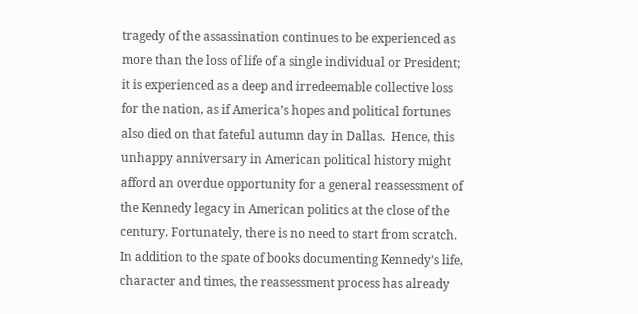tragedy of the assassination continues to be experienced as more than the loss of life of a single individual or President; it is experienced as a deep and irredeemable collective loss for the nation, as if America’s hopes and political fortunes also died on that fateful autumn day in Dallas.  Hence, this unhappy anniversary in American political history might afford an overdue opportunity for a general reassessment of the Kennedy legacy in American politics at the close of the century. Fortunately, there is no need to start from scratch.  In addition to the spate of books documenting Kennedy’s life, character and times, the reassessment process has already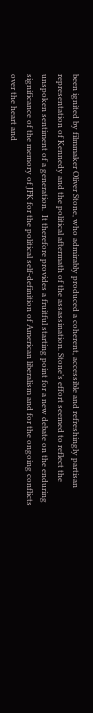been ignited by filmmaker Oliver Stone, who admirably produced a coherent, accessible and refreshingly partisan representation of Kennedy and the political aftermath of the assassination. Stone’s effort seemed to reflect the unspoken sentiment of a generation.  It therefore provides a fruitful starting point for a new debate on the enduring significance of the memory of JFK for the political self-definition of American liberalism and for the ongoing conflicts over the heart and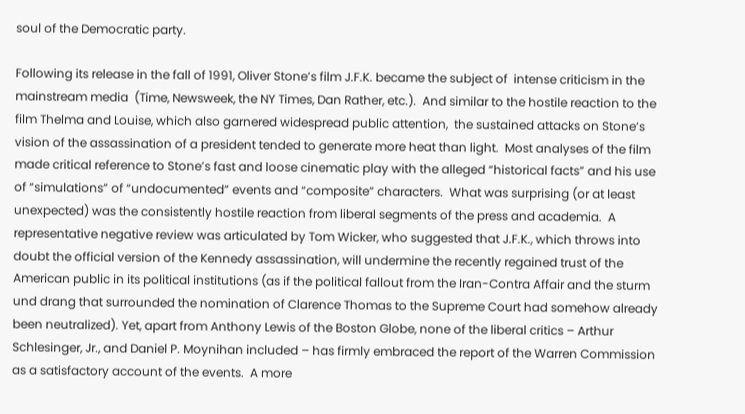soul of the Democratic party.

Following its release in the fall of 1991, Oliver Stone’s film J.F.K. became the subject of  intense criticism in the mainstream media  (Time, Newsweek, the NY Times, Dan Rather, etc.).  And similar to the hostile reaction to the film Thelma and Louise, which also garnered widespread public attention,  the sustained attacks on Stone’s vision of the assassination of a president tended to generate more heat than light.  Most analyses of the film made critical reference to Stone’s fast and loose cinematic play with the alleged “historical facts” and his use of “simulations” of “undocumented” events and “composite” characters.  What was surprising (or at least unexpected) was the consistently hostile reaction from liberal segments of the press and academia.  A representative negative review was articulated by Tom Wicker, who suggested that J.F.K., which throws into doubt the official version of the Kennedy assassination, will undermine the recently regained trust of the American public in its political institutions (as if the political fallout from the Iran-Contra Affair and the sturm und drang that surrounded the nomination of Clarence Thomas to the Supreme Court had somehow already been neutralized). Yet, apart from Anthony Lewis of the Boston Globe, none of the liberal critics – Arthur Schlesinger, Jr., and Daniel P. Moynihan included – has firmly embraced the report of the Warren Commission as a satisfactory account of the events.  A more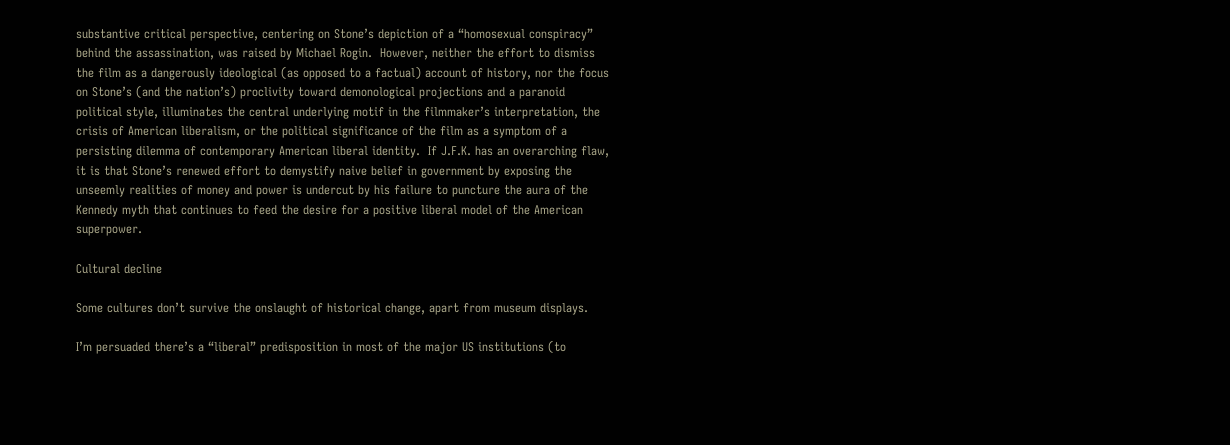substantive critical perspective, centering on Stone’s depiction of a “homosexual conspiracy” behind the assassination, was raised by Michael Rogin.  However, neither the effort to dismiss the film as a dangerously ideological (as opposed to a factual) account of history, nor the focus on Stone’s (and the nation’s) proclivity toward demonological projections and a paranoid political style, illuminates the central underlying motif in the filmmaker’s interpretation, the crisis of American liberalism, or the political significance of the film as a symptom of a persisting dilemma of contemporary American liberal identity.  If J.F.K. has an overarching flaw, it is that Stone’s renewed effort to demystify naive belief in government by exposing the unseemly realities of money and power is undercut by his failure to puncture the aura of the Kennedy myth that continues to feed the desire for a positive liberal model of the American superpower.

Cultural decline

Some cultures don’t survive the onslaught of historical change, apart from museum displays.

I’m persuaded there’s a “liberal” predisposition in most of the major US institutions (to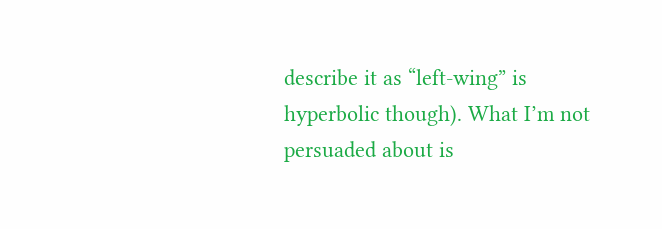describe it as “left-wing” is hyperbolic though). What I’m not persuaded about is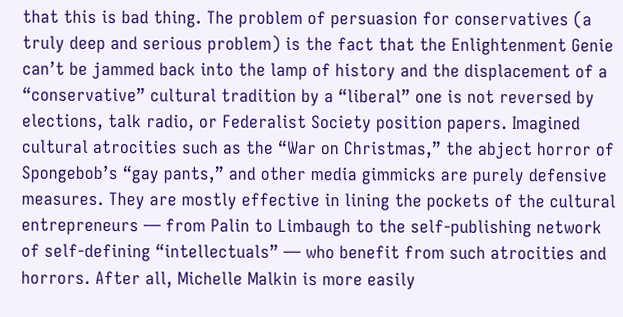that this is bad thing. The problem of persuasion for conservatives (a truly deep and serious problem) is the fact that the Enlightenment Genie can’t be jammed back into the lamp of history and the displacement of a “conservative” cultural tradition by a “liberal” one is not reversed by elections, talk radio, or Federalist Society position papers. Imagined cultural atrocities such as the “War on Christmas,” the abject horror of Spongebob’s “gay pants,” and other media gimmicks are purely defensive measures. They are mostly effective in lining the pockets of the cultural entrepreneurs — from Palin to Limbaugh to the self-publishing network of self-defining “intellectuals” — who benefit from such atrocities and horrors. After all, Michelle Malkin is more easily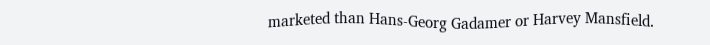marketed than Hans-Georg Gadamer or Harvey Mansfield.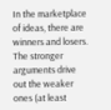In the marketplace of ideas, there are winners and losers. The stronger arguments drive out the weaker ones (at least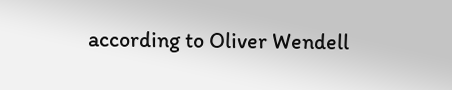according to Oliver Wendell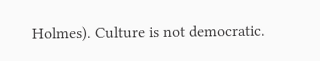Holmes). Culture is not democratic.